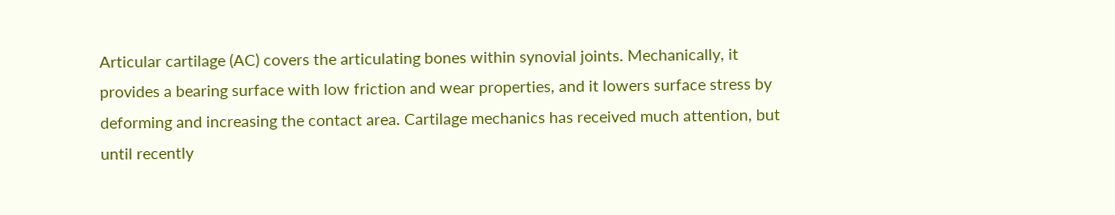Articular cartilage (AC) covers the articulating bones within synovial joints. Mechanically, it provides a bearing surface with low friction and wear properties, and it lowers surface stress by deforming and increasing the contact area. Cartilage mechanics has received much attention, but until recently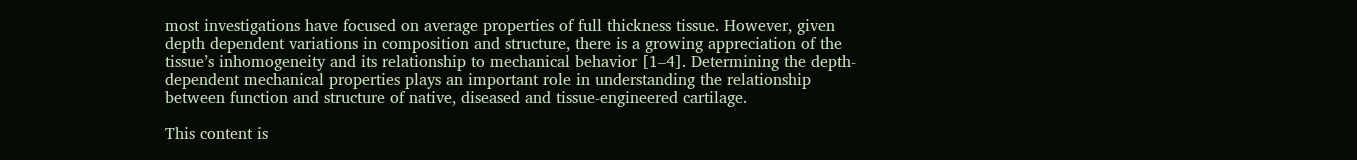most investigations have focused on average properties of full thickness tissue. However, given depth dependent variations in composition and structure, there is a growing appreciation of the tissue’s inhomogeneity and its relationship to mechanical behavior [1–4]. Determining the depth-dependent mechanical properties plays an important role in understanding the relationship between function and structure of native, diseased and tissue-engineered cartilage.

This content is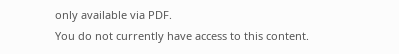only available via PDF.
You do not currently have access to this content.